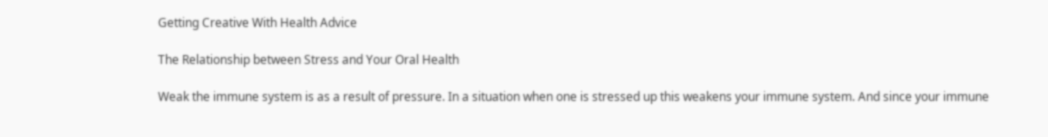Getting Creative With Health Advice

The Relationship between Stress and Your Oral Health

Weak the immune system is as a result of pressure. In a situation when one is stressed up this weakens your immune system. And since your immune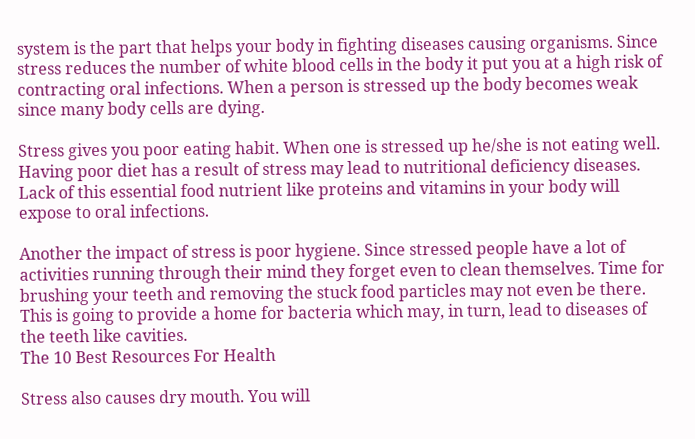system is the part that helps your body in fighting diseases causing organisms. Since stress reduces the number of white blood cells in the body it put you at a high risk of contracting oral infections. When a person is stressed up the body becomes weak since many body cells are dying.

Stress gives you poor eating habit. When one is stressed up he/she is not eating well. Having poor diet has a result of stress may lead to nutritional deficiency diseases. Lack of this essential food nutrient like proteins and vitamins in your body will expose to oral infections.

Another the impact of stress is poor hygiene. Since stressed people have a lot of activities running through their mind they forget even to clean themselves. Time for brushing your teeth and removing the stuck food particles may not even be there. This is going to provide a home for bacteria which may, in turn, lead to diseases of the teeth like cavities.
The 10 Best Resources For Health

Stress also causes dry mouth. You will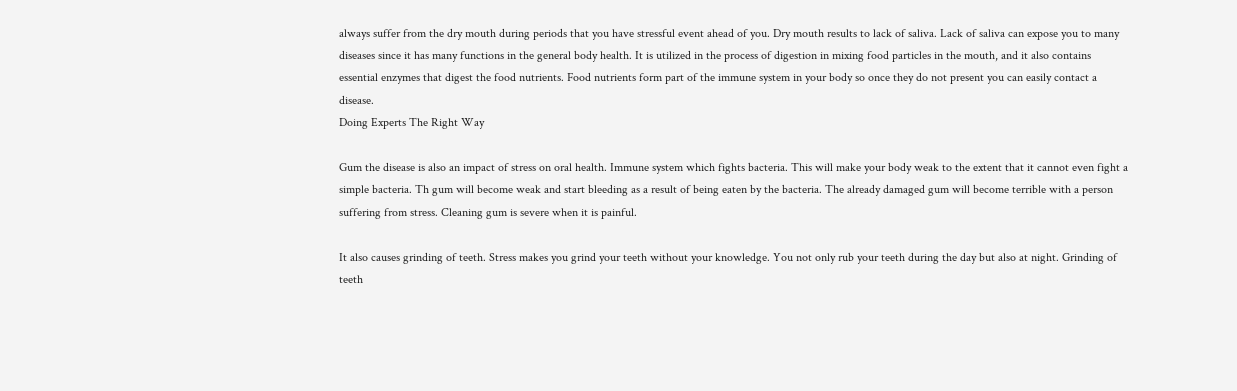always suffer from the dry mouth during periods that you have stressful event ahead of you. Dry mouth results to lack of saliva. Lack of saliva can expose you to many diseases since it has many functions in the general body health. It is utilized in the process of digestion in mixing food particles in the mouth, and it also contains essential enzymes that digest the food nutrients. Food nutrients form part of the immune system in your body so once they do not present you can easily contact a disease.
Doing Experts The Right Way

Gum the disease is also an impact of stress on oral health. Immune system which fights bacteria. This will make your body weak to the extent that it cannot even fight a simple bacteria. Th gum will become weak and start bleeding as a result of being eaten by the bacteria. The already damaged gum will become terrible with a person suffering from stress. Cleaning gum is severe when it is painful.

It also causes grinding of teeth. Stress makes you grind your teeth without your knowledge. You not only rub your teeth during the day but also at night. Grinding of teeth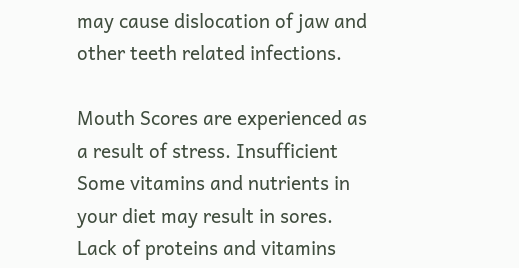may cause dislocation of jaw and other teeth related infections.

Mouth Scores are experienced as a result of stress. Insufficient Some vitamins and nutrients in your diet may result in sores. Lack of proteins and vitamins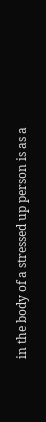in the body of a stressed up person is as a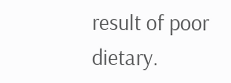result of poor dietary.